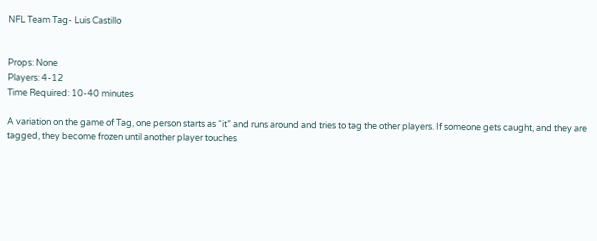NFL Team Tag- Luis Castillo


Props: None
Players: 4-12
Time Required: 10-40 minutes

A variation on the game of Tag, one person starts as “it” and runs around and tries to tag the other players. If someone gets caught, and they are tagged, they become frozen until another player touches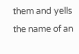them and yells the name of an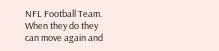NFL Football Team. When they do they can move again and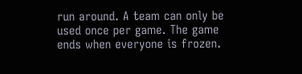run around. A team can only be used once per game. The game ends when everyone is frozen.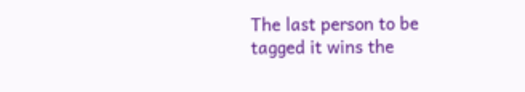The last person to be tagged it wins the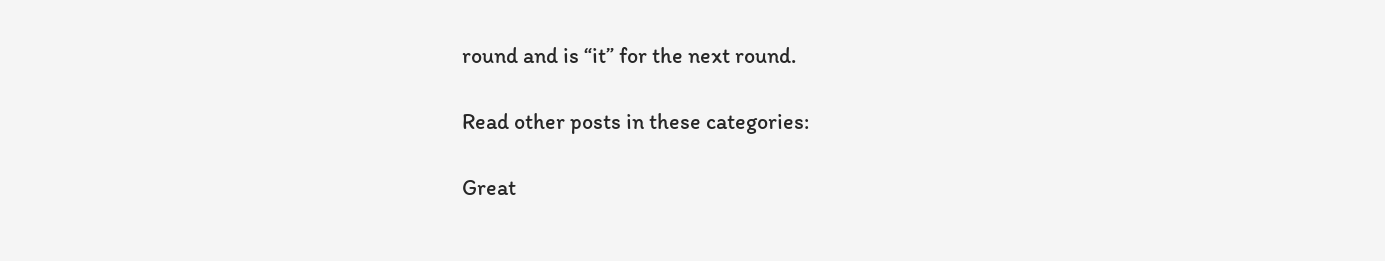round and is “it” for the next round.

Read other posts in these categories:

Great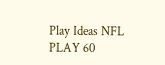Play Ideas NFL PLAY 60